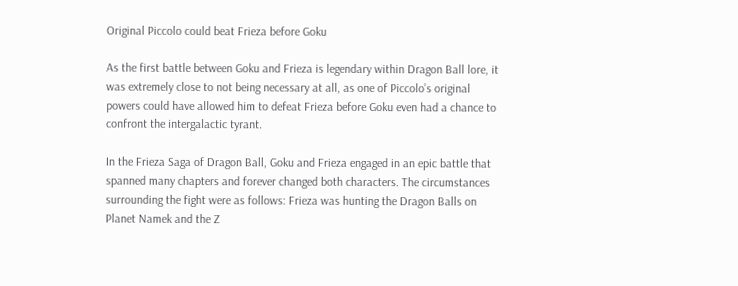Original Piccolo could beat Frieza before Goku

As the first battle between Goku and Frieza is legendary within Dragon Ball lore, it was extremely close to not being necessary at all, as one of Piccolo’s original powers could have allowed him to defeat Frieza before Goku even had a chance to confront the intergalactic tyrant.

In the Frieza Saga of Dragon Ball, Goku and Frieza engaged in an epic battle that spanned many chapters and forever changed both characters. The circumstances surrounding the fight were as follows: Frieza was hunting the Dragon Balls on Planet Namek and the Z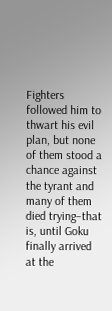Fighters followed him to thwart his evil plan, but none of them stood a chance against the tyrant and many of them died trying–that is, until Goku finally arrived at the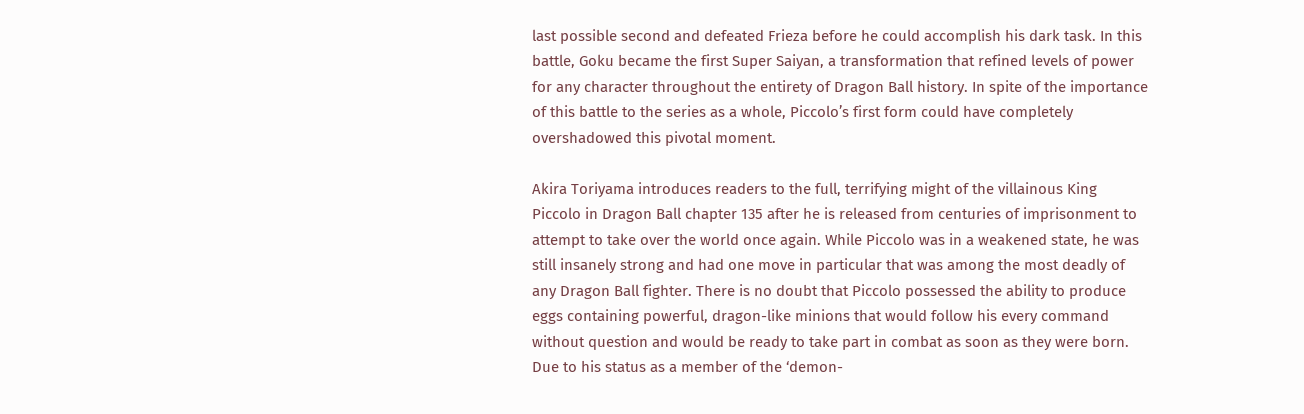last possible second and defeated Frieza before he could accomplish his dark task. In this battle, Goku became the first Super Saiyan, a transformation that refined levels of power for any character throughout the entirety of Dragon Ball history. In spite of the importance of this battle to the series as a whole, Piccolo’s first form could have completely overshadowed this pivotal moment.

Akira Toriyama introduces readers to the full, terrifying might of the villainous King Piccolo in Dragon Ball chapter 135 after he is released from centuries of imprisonment to attempt to take over the world once again. While Piccolo was in a weakened state, he was still insanely strong and had one move in particular that was among the most deadly of any Dragon Ball fighter. There is no doubt that Piccolo possessed the ability to produce eggs containing powerful, dragon-like minions that would follow his every command without question and would be ready to take part in combat as soon as they were born. Due to his status as a member of the ‘demon-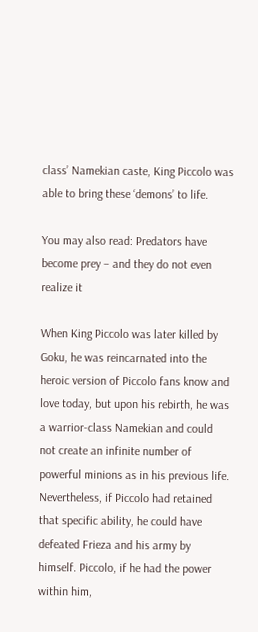class’ Namekian caste, King Piccolo was able to bring these ‘demons’ to life.

You may also read: Predators have become prey – and they do not even realize it

When King Piccolo was later killed by Goku, he was reincarnated into the heroic version of Piccolo fans know and love today, but upon his rebirth, he was a warrior-class Namekian and could not create an infinite number of powerful minions as in his previous life. Nevertheless, if Piccolo had retained that specific ability, he could have defeated Frieza and his army by himself. Piccolo, if he had the power within him,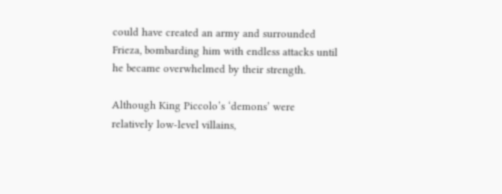could have created an army and surrounded Frieza, bombarding him with endless attacks until he became overwhelmed by their strength.

Although King Piccolo’s ‘demons’ were relatively low-level villains,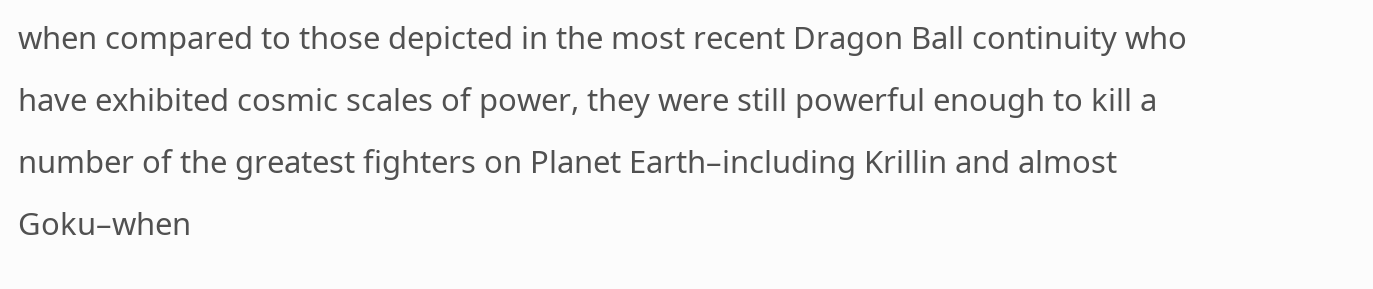when compared to those depicted in the most recent Dragon Ball continuity who have exhibited cosmic scales of power, they were still powerful enough to kill a number of the greatest fighters on Planet Earth–including Krillin and almost Goku–when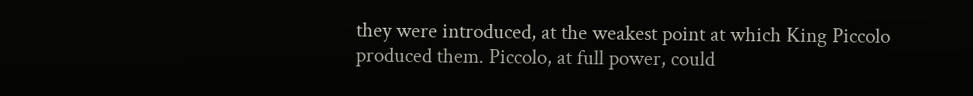they were introduced, at the weakest point at which King Piccolo produced them. Piccolo, at full power, could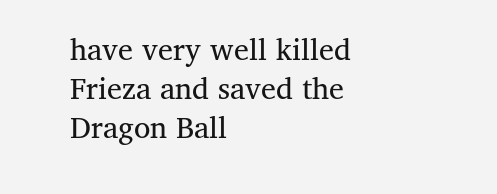have very well killed Frieza and saved the Dragon Ball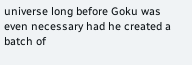universe long before Goku was even necessary had he created a batch of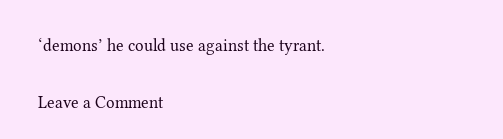‘demons’ he could use against the tyrant.

Leave a Comment